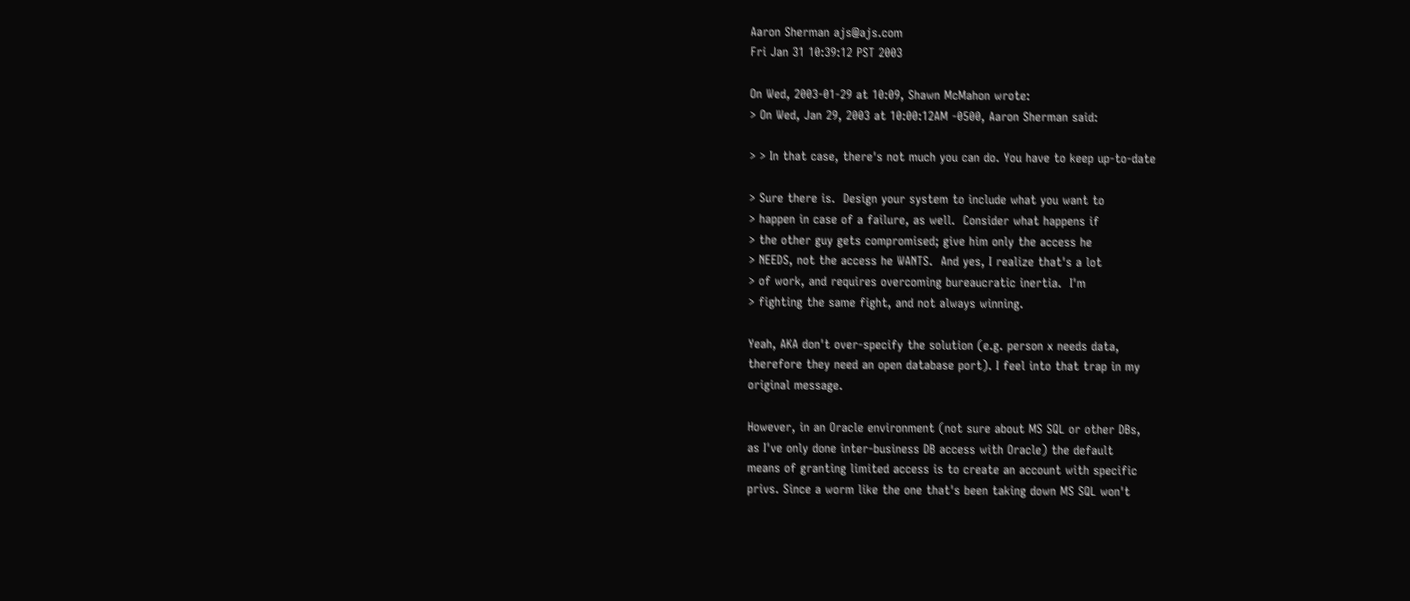Aaron Sherman ajs@ajs.com
Fri Jan 31 10:39:12 PST 2003

On Wed, 2003-01-29 at 10:09, Shawn McMahon wrote:
> On Wed, Jan 29, 2003 at 10:00:12AM -0500, Aaron Sherman said:

> > In that case, there's not much you can do. You have to keep up-to-date

> Sure there is.  Design your system to include what you want to
> happen in case of a failure, as well.  Consider what happens if
> the other guy gets compromised; give him only the access he
> NEEDS, not the access he WANTS.  And yes, I realize that's a lot
> of work, and requires overcoming bureaucratic inertia.  I'm
> fighting the same fight, and not always winning.

Yeah, AKA don't over-specify the solution (e.g. person x needs data,
therefore they need an open database port). I feel into that trap in my
original message.

However, in an Oracle environment (not sure about MS SQL or other DBs,
as I've only done inter-business DB access with Oracle) the default
means of granting limited access is to create an account with specific
privs. Since a worm like the one that's been taking down MS SQL won't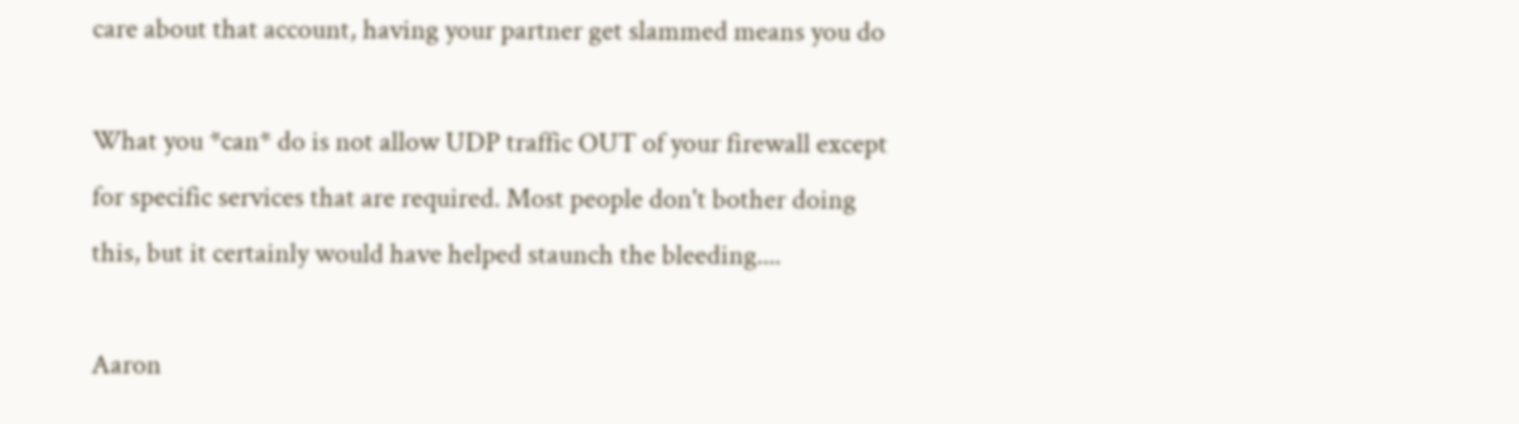care about that account, having your partner get slammed means you do

What you *can* do is not allow UDP traffic OUT of your firewall except
for specific services that are required. Most people don't bother doing
this, but it certainly would have helped staunch the bleeding....

Aaron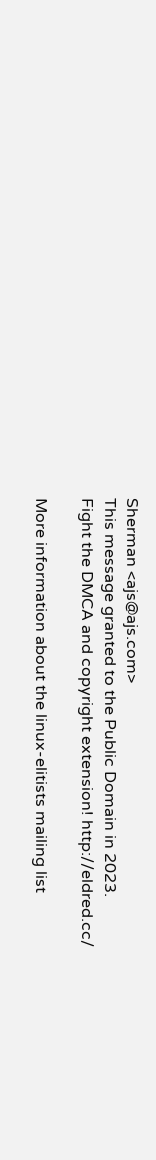Sherman <ajs@ajs.com>
This message granted to the Public Domain in 2023.
Fight the DMCA and copyright extension! http://eldred.cc/

More information about the linux-elitists mailing list